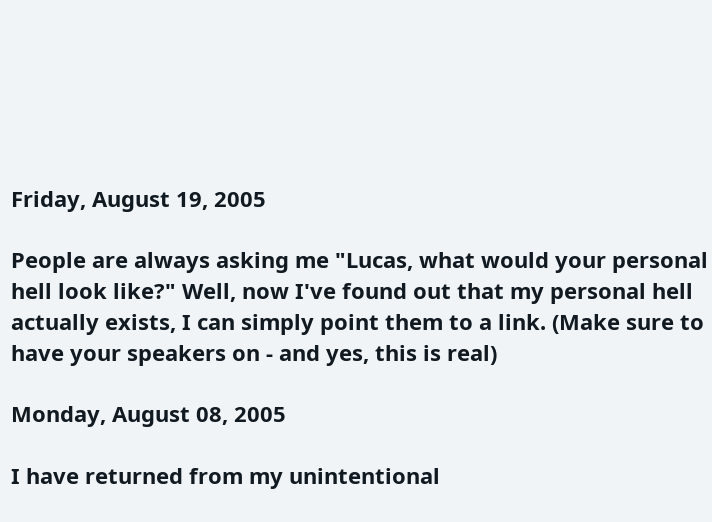Friday, August 19, 2005

People are always asking me "Lucas, what would your personal hell look like?" Well, now I've found out that my personal hell actually exists, I can simply point them to a link. (Make sure to have your speakers on - and yes, this is real)

Monday, August 08, 2005

I have returned from my unintentional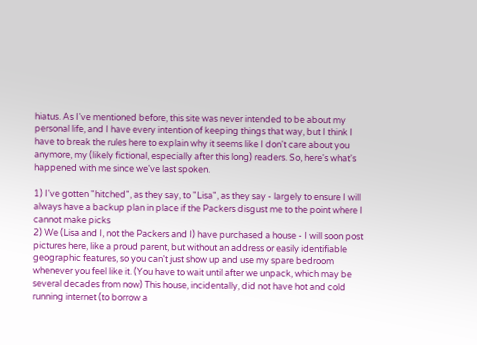hiatus. As I've mentioned before, this site was never intended to be about my personal life, and I have every intention of keeping things that way, but I think I have to break the rules here to explain why it seems like I don't care about you anymore, my (likely fictional, especially after this long) readers. So, here's what's happened with me since we've last spoken.

1) I've gotten "hitched", as they say, to "Lisa", as they say - largely to ensure I will always have a backup plan in place if the Packers disgust me to the point where I cannot make picks
2) We (Lisa and I, not the Packers and I) have purchased a house - I will soon post pictures here, like a proud parent, but without an address or easily identifiable geographic features, so you can't just show up and use my spare bedroom whenever you feel like it. (You have to wait until after we unpack, which may be several decades from now) This house, incidentally, did not have hot and cold running internet (to borrow a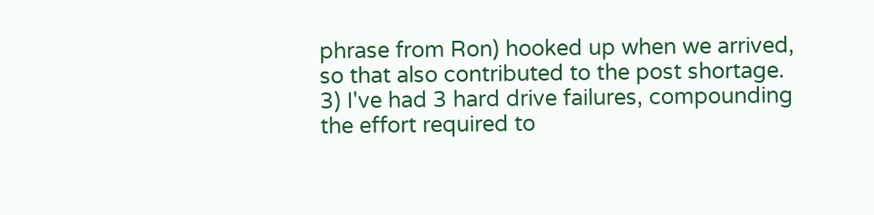phrase from Ron) hooked up when we arrived, so that also contributed to the post shortage.
3) I've had 3 hard drive failures, compounding the effort required to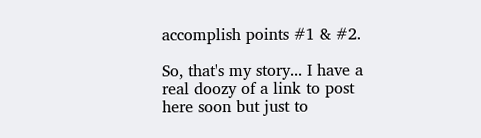accomplish points #1 & #2.

So, that's my story... I have a real doozy of a link to post here soon but just to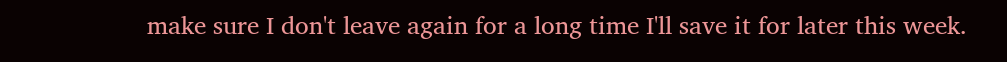make sure I don't leave again for a long time I'll save it for later this week.